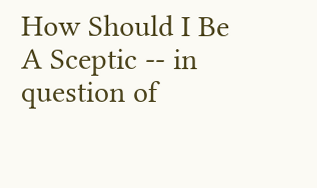How Should I Be A Sceptic -- in question of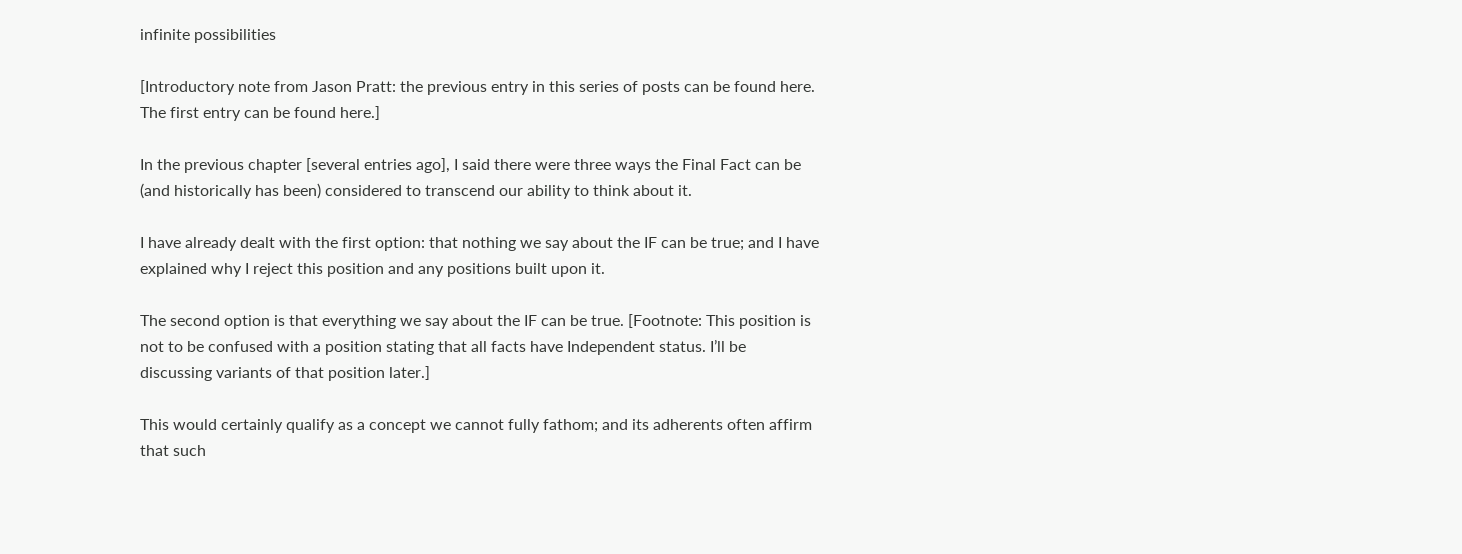infinite possibilities

[Introductory note from Jason Pratt: the previous entry in this series of posts can be found here. The first entry can be found here.]

In the previous chapter [several entries ago], I said there were three ways the Final Fact can be (and historically has been) considered to transcend our ability to think about it.

I have already dealt with the first option: that nothing we say about the IF can be true; and I have explained why I reject this position and any positions built upon it.

The second option is that everything we say about the IF can be true. [Footnote: This position is not to be confused with a position stating that all facts have Independent status. I’ll be discussing variants of that position later.]

This would certainly qualify as a concept we cannot fully fathom; and its adherents often affirm that such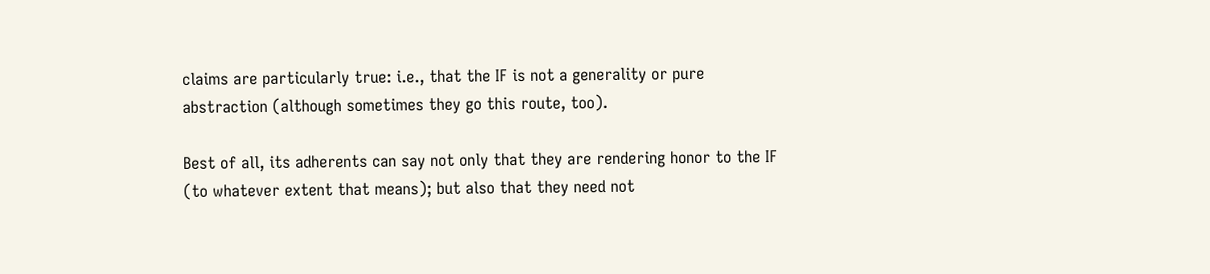claims are particularly true: i.e., that the IF is not a generality or pure abstraction (although sometimes they go this route, too).

Best of all, its adherents can say not only that they are rendering honor to the IF (to whatever extent that means); but also that they need not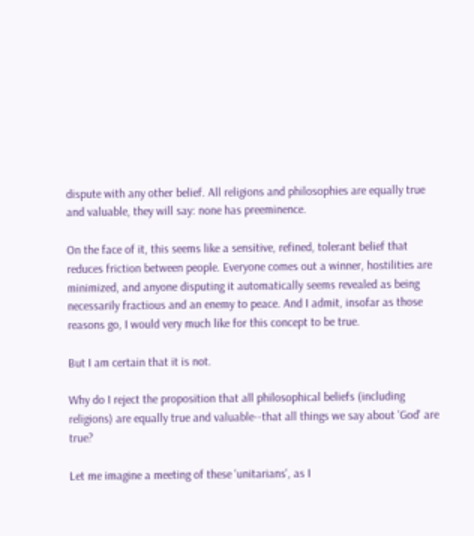dispute with any other belief. All religions and philosophies are equally true and valuable, they will say: none has preeminence.

On the face of it, this seems like a sensitive, refined, tolerant belief that reduces friction between people. Everyone comes out a winner, hostilities are minimized, and anyone disputing it automatically seems revealed as being necessarily fractious and an enemy to peace. And I admit, insofar as those reasons go, I would very much like for this concept to be true.

But I am certain that it is not.

Why do I reject the proposition that all philosophical beliefs (including religions) are equally true and valuable--that all things we say about 'God' are true?

Let me imagine a meeting of these 'unitarians', as I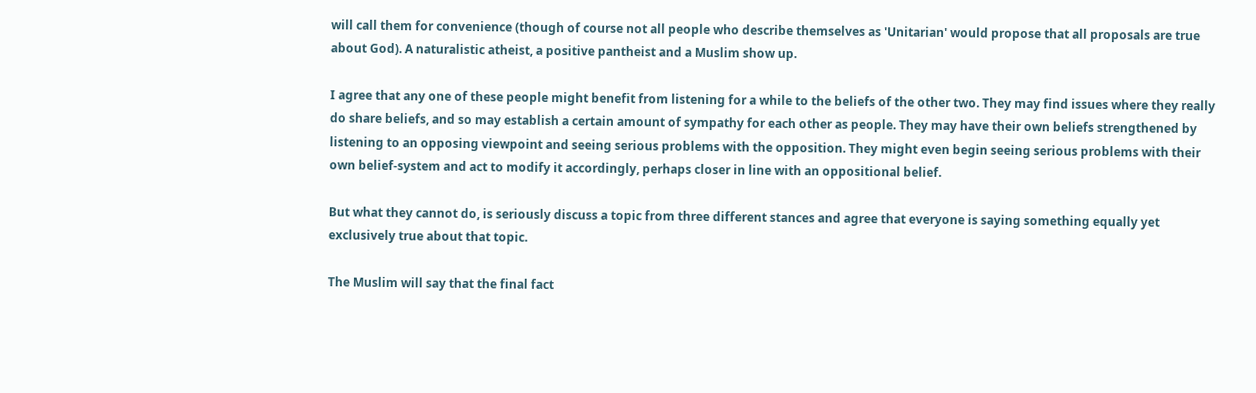will call them for convenience (though of course not all people who describe themselves as 'Unitarian' would propose that all proposals are true about God). A naturalistic atheist, a positive pantheist and a Muslim show up.

I agree that any one of these people might benefit from listening for a while to the beliefs of the other two. They may find issues where they really do share beliefs, and so may establish a certain amount of sympathy for each other as people. They may have their own beliefs strengthened by listening to an opposing viewpoint and seeing serious problems with the opposition. They might even begin seeing serious problems with their own belief-system and act to modify it accordingly, perhaps closer in line with an oppositional belief.

But what they cannot do, is seriously discuss a topic from three different stances and agree that everyone is saying something equally yet exclusively true about that topic.

The Muslim will say that the final fact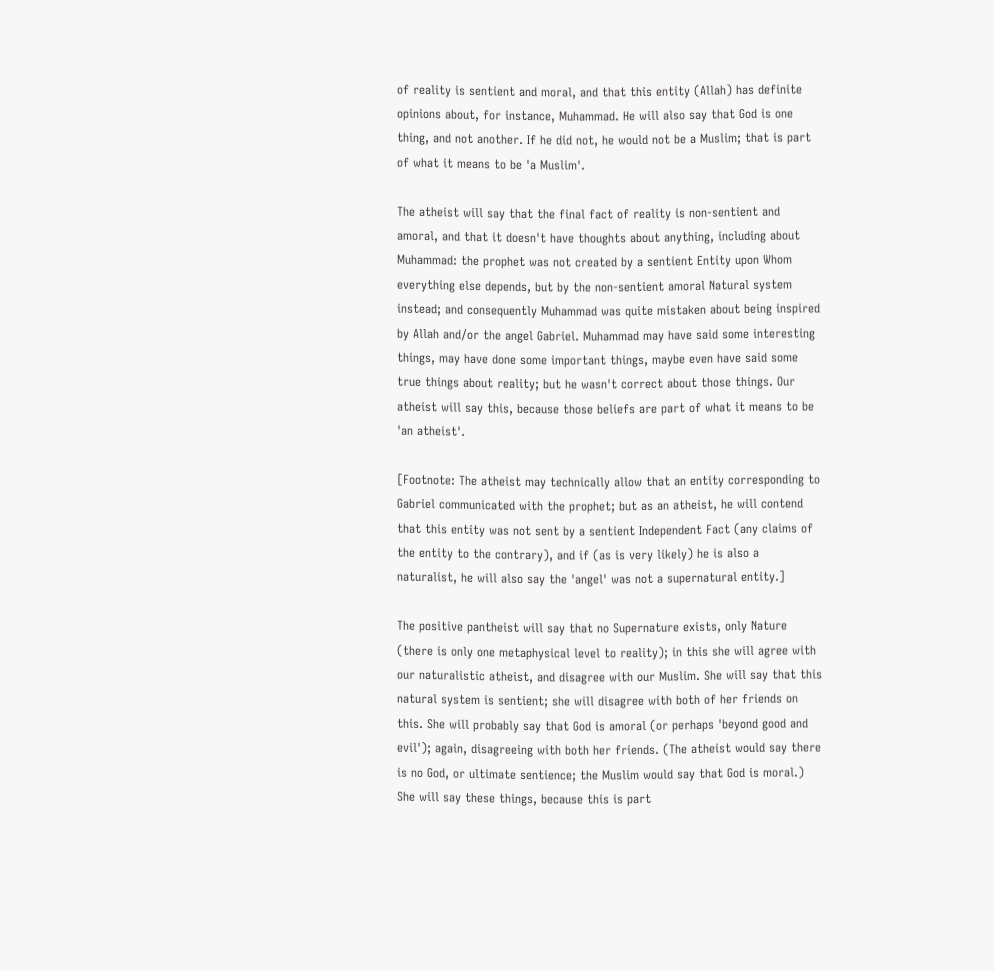of reality is sentient and moral, and that this entity (Allah) has definite opinions about, for instance, Muhammad. He will also say that God is one thing, and not another. If he did not, he would not be a Muslim; that is part of what it means to be 'a Muslim'.

The atheist will say that the final fact of reality is non-sentient and amoral, and that it doesn't have thoughts about anything, including about Muhammad: the prophet was not created by a sentient Entity upon Whom everything else depends, but by the non-sentient amoral Natural system instead; and consequently Muhammad was quite mistaken about being inspired by Allah and/or the angel Gabriel. Muhammad may have said some interesting things, may have done some important things, maybe even have said some true things about reality; but he wasn't correct about those things. Our atheist will say this, because those beliefs are part of what it means to be 'an atheist'.

[Footnote: The atheist may technically allow that an entity corresponding to Gabriel communicated with the prophet; but as an atheist, he will contend that this entity was not sent by a sentient Independent Fact (any claims of the entity to the contrary), and if (as is very likely) he is also a naturalist, he will also say the 'angel' was not a supernatural entity.]

The positive pantheist will say that no Supernature exists, only Nature (there is only one metaphysical level to reality); in this she will agree with our naturalistic atheist, and disagree with our Muslim. She will say that this natural system is sentient; she will disagree with both of her friends on this. She will probably say that God is amoral (or perhaps 'beyond good and evil'); again, disagreeing with both her friends. (The atheist would say there is no God, or ultimate sentience; the Muslim would say that God is moral.) She will say these things, because this is part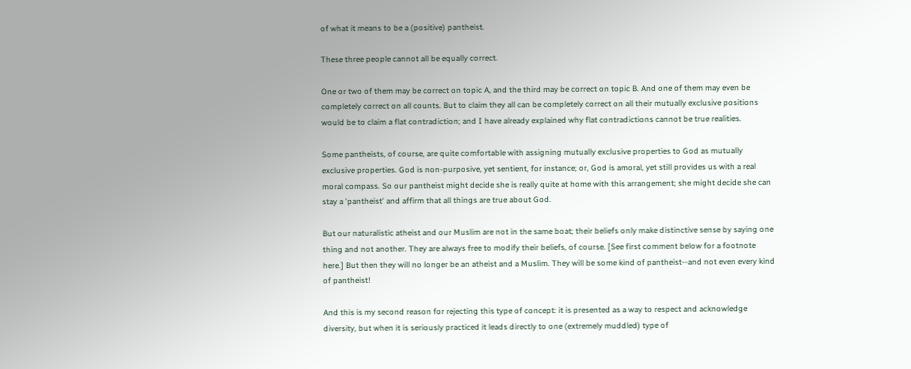of what it means to be a (positive) pantheist.

These three people cannot all be equally correct.

One or two of them may be correct on topic A, and the third may be correct on topic B. And one of them may even be completely correct on all counts. But to claim they all can be completely correct on all their mutually exclusive positions would be to claim a flat contradiction; and I have already explained why flat contradictions cannot be true realities.

Some pantheists, of course, are quite comfortable with assigning mutually exclusive properties to God as mutually exclusive properties. God is non-purposive, yet sentient, for instance; or, God is amoral, yet still provides us with a real moral compass. So our pantheist might decide she is really quite at home with this arrangement; she might decide she can stay a 'pantheist' and affirm that all things are true about God.

But our naturalistic atheist and our Muslim are not in the same boat; their beliefs only make distinctive sense by saying one thing and not another. They are always free to modify their beliefs, of course. [See first comment below for a footnote here.] But then they will no longer be an atheist and a Muslim. They will be some kind of pantheist--and not even every kind of pantheist!

And this is my second reason for rejecting this type of concept: it is presented as a way to respect and acknowledge diversity, but when it is seriously practiced it leads directly to one (extremely muddled) type of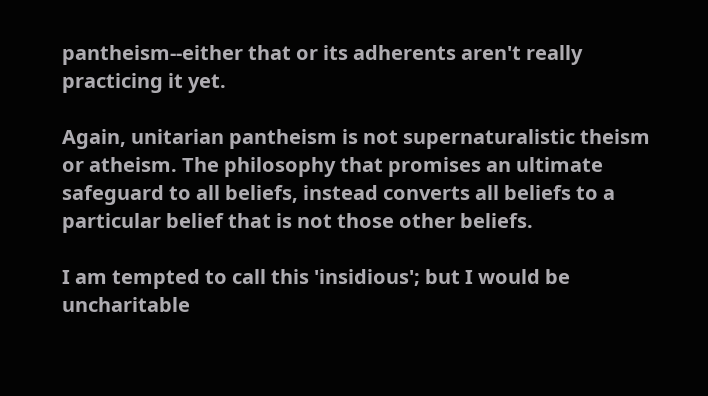pantheism--either that or its adherents aren't really practicing it yet.

Again, unitarian pantheism is not supernaturalistic theism or atheism. The philosophy that promises an ultimate safeguard to all beliefs, instead converts all beliefs to a particular belief that is not those other beliefs.

I am tempted to call this 'insidious'; but I would be uncharitable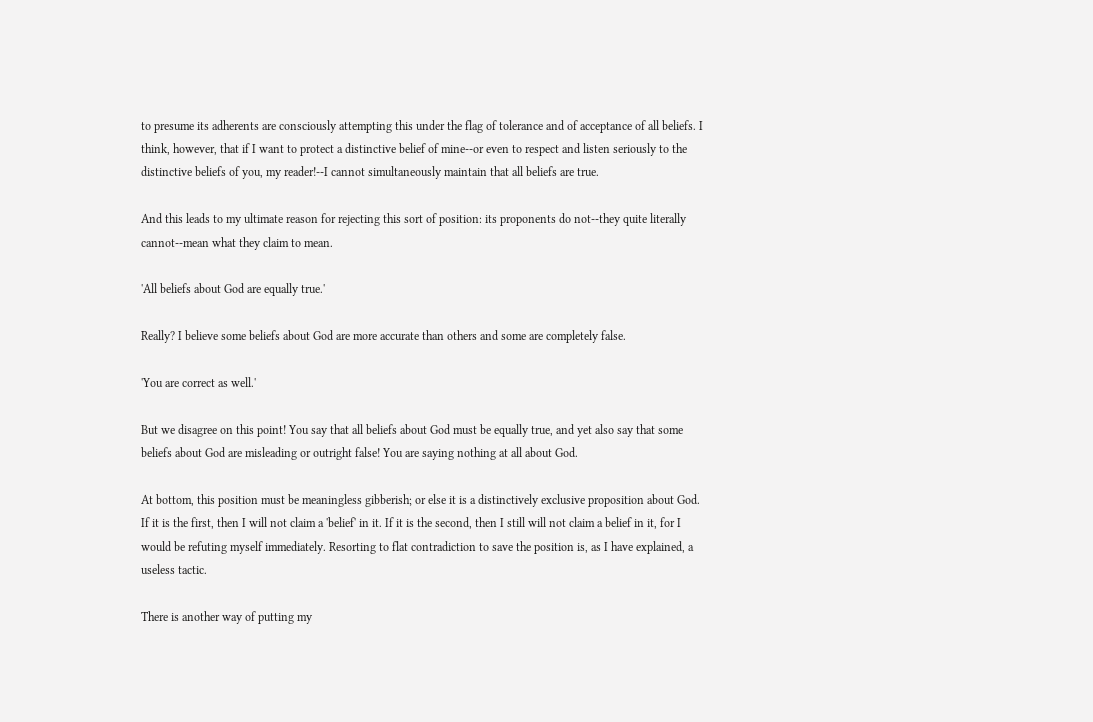to presume its adherents are consciously attempting this under the flag of tolerance and of acceptance of all beliefs. I think, however, that if I want to protect a distinctive belief of mine--or even to respect and listen seriously to the distinctive beliefs of you, my reader!--I cannot simultaneously maintain that all beliefs are true.

And this leads to my ultimate reason for rejecting this sort of position: its proponents do not--they quite literally cannot--mean what they claim to mean.

'All beliefs about God are equally true.'

Really? I believe some beliefs about God are more accurate than others and some are completely false.

'You are correct as well.'

But we disagree on this point! You say that all beliefs about God must be equally true, and yet also say that some beliefs about God are misleading or outright false! You are saying nothing at all about God.

At bottom, this position must be meaningless gibberish; or else it is a distinctively exclusive proposition about God. If it is the first, then I will not claim a 'belief' in it. If it is the second, then I still will not claim a belief in it, for I would be refuting myself immediately. Resorting to flat contradiction to save the position is, as I have explained, a useless tactic.

There is another way of putting my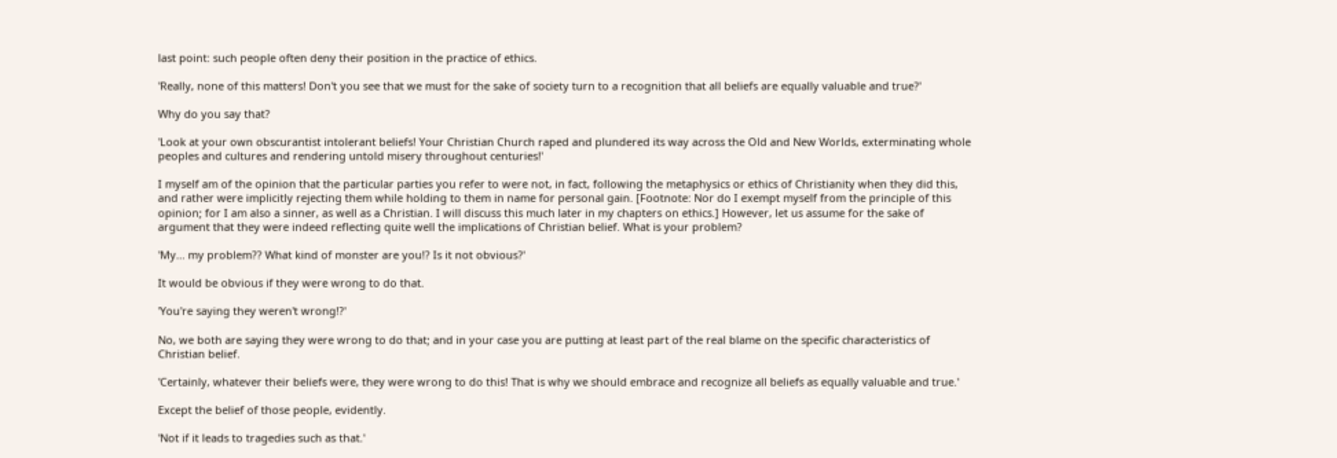last point: such people often deny their position in the practice of ethics.

'Really, none of this matters! Don't you see that we must for the sake of society turn to a recognition that all beliefs are equally valuable and true?'

Why do you say that?

'Look at your own obscurantist intolerant beliefs! Your Christian Church raped and plundered its way across the Old and New Worlds, exterminating whole peoples and cultures and rendering untold misery throughout centuries!'

I myself am of the opinion that the particular parties you refer to were not, in fact, following the metaphysics or ethics of Christianity when they did this, and rather were implicitly rejecting them while holding to them in name for personal gain. [Footnote: Nor do I exempt myself from the principle of this opinion; for I am also a sinner, as well as a Christian. I will discuss this much later in my chapters on ethics.] However, let us assume for the sake of argument that they were indeed reflecting quite well the implications of Christian belief. What is your problem?

'My... my problem?? What kind of monster are you!? Is it not obvious?'

It would be obvious if they were wrong to do that.

'You're saying they weren't wrong!?'

No, we both are saying they were wrong to do that; and in your case you are putting at least part of the real blame on the specific characteristics of Christian belief.

'Certainly, whatever their beliefs were, they were wrong to do this! That is why we should embrace and recognize all beliefs as equally valuable and true.'

Except the belief of those people, evidently.

'Not if it leads to tragedies such as that.'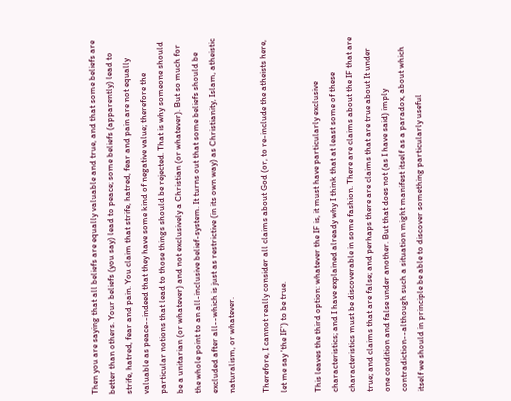Then you are saying that all beliefs are equally valuable and true, and that some beliefs are better than others. Your beliefs (you say) lead to peace; some beliefs (apparently) lead to strife, hatred, fear and pain. You claim that strife, hatred, fear and pain are not equally valuable as peace--indeed that they have some kind of negative value; therefore the particular notions that lead to those things should be rejected. That is why someone should be a unitarian (or whatever) and not exclusively a Christian (or whatever). But so much for the whole point to an all-inclusive belief-system. It turns out that some beliefs should be excluded after all--which is just as restrictive (in its own way) as Christianity, Islam, atheistic naturalism, or whatever.

Therefore, I cannot really consider all claims about God (or, to re-include the atheists here, let me say 'the IF') to be true.

This leaves the third option: whatever the IF is, it must have particularly exclusive characteristics; and I have explained already why I think that at least some of these characteristics must be discoverable in some fashion. There are claims about the IF that are true; and claims that are false; and perhaps there are claims that are true about It under one condition and false under another. But that does not (as I have said) imply contradiction--although such a situation might manifest itself as a paradox, about which itself we should in principle be able to discover something particularly useful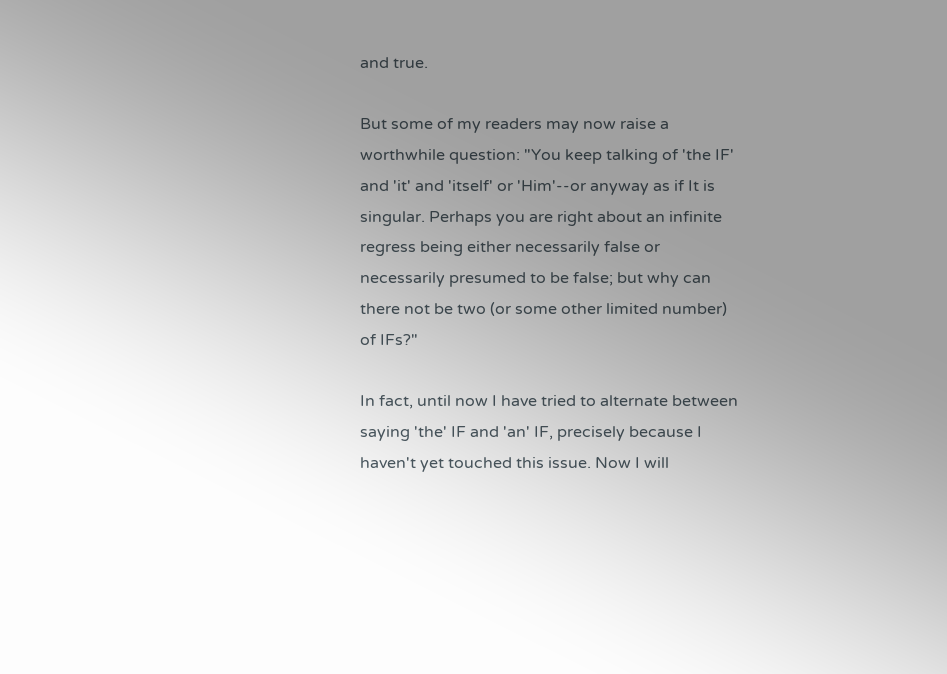and true.

But some of my readers may now raise a worthwhile question: "You keep talking of 'the IF' and 'it' and 'itself' or 'Him'--or anyway as if It is singular. Perhaps you are right about an infinite regress being either necessarily false or necessarily presumed to be false; but why can there not be two (or some other limited number) of IFs?"

In fact, until now I have tried to alternate between saying 'the' IF and 'an' IF, precisely because I haven't yet touched this issue. Now I will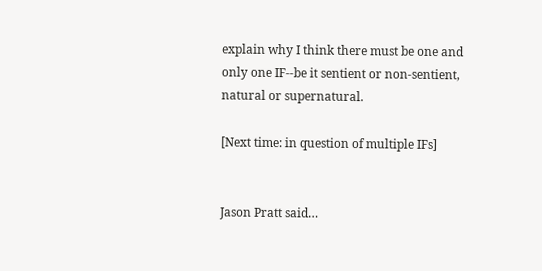explain why I think there must be one and only one IF--be it sentient or non-sentient, natural or supernatural.

[Next time: in question of multiple IFs]


Jason Pratt said…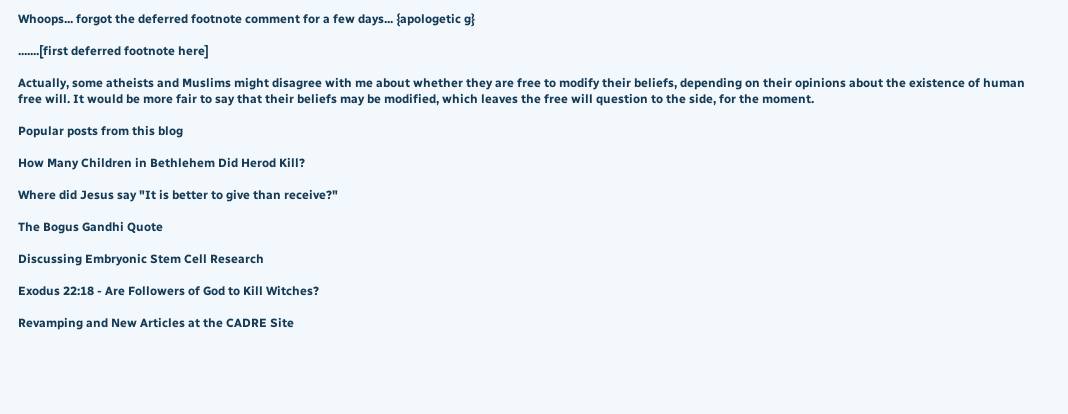Whoops... forgot the deferred footnote comment for a few days... {apologetic g}

.......[first deferred footnote here]

Actually, some atheists and Muslims might disagree with me about whether they are free to modify their beliefs, depending on their opinions about the existence of human free will. It would be more fair to say that their beliefs may be modified, which leaves the free will question to the side, for the moment.

Popular posts from this blog

How Many Children in Bethlehem Did Herod Kill?

Where did Jesus say "It is better to give than receive?"

The Bogus Gandhi Quote

Discussing Embryonic Stem Cell Research

Exodus 22:18 - Are Followers of God to Kill Witches?

Revamping and New Articles at the CADRE Site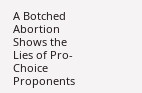A Botched Abortion Shows the Lies of Pro-Choice Proponents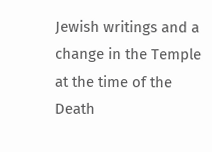Jewish writings and a change in the Temple at the time of the Death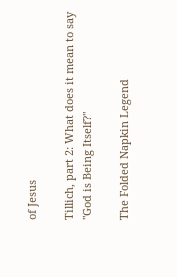of Jesus

Tillich, part 2: What does it mean to say "God is Being Itself?"

The Folded Napkin Legend